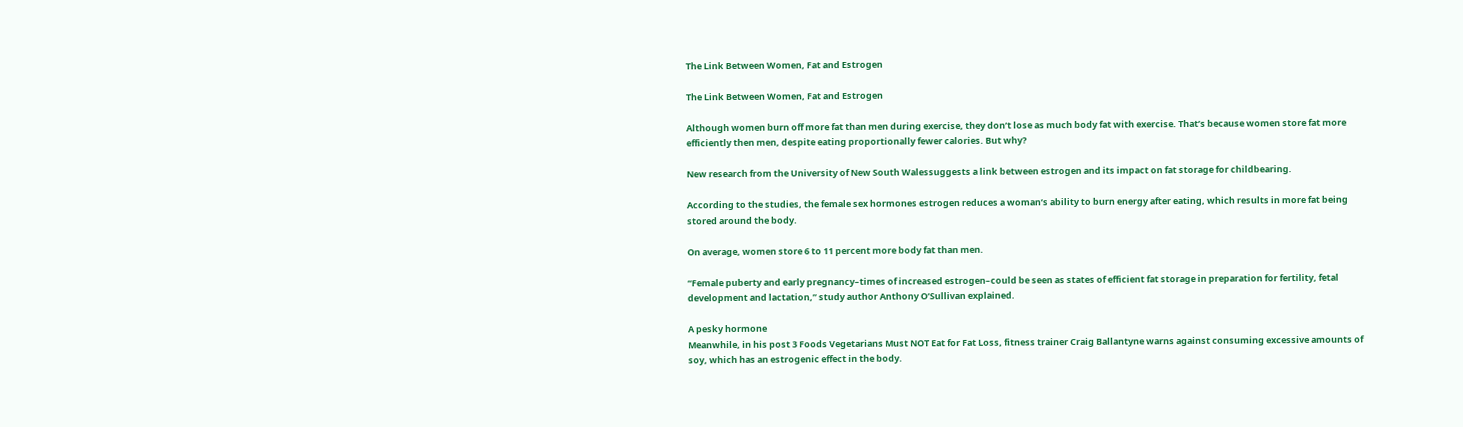The Link Between Women, Fat and Estrogen

The Link Between Women, Fat and Estrogen

Although women burn off more fat than men during exercise, they don’t lose as much body fat with exercise. That’s because women store fat more efficiently then men, despite eating proportionally fewer calories. But why?

New research from the University of New South Walessuggests a link between estrogen and its impact on fat storage for childbearing.

According to the studies, the female sex hormones estrogen reduces a woman’s ability to burn energy after eating, which results in more fat being stored around the body.

On average, women store 6 to 11 percent more body fat than men.

“Female puberty and early pregnancy–times of increased estrogen–could be seen as states of efficient fat storage in preparation for fertility, fetal development and lactation,” study author Anthony O’Sullivan explained.

A pesky hormone
Meanwhile, in his post 3 Foods Vegetarians Must NOT Eat for Fat Loss, fitness trainer Craig Ballantyne warns against consuming excessive amounts of soy, which has an estrogenic effect in the body.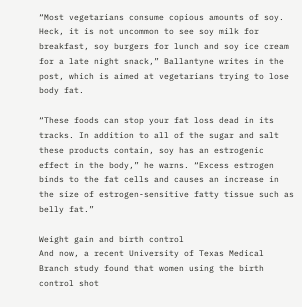“Most vegetarians consume copious amounts of soy. Heck, it is not uncommon to see soy milk for breakfast, soy burgers for lunch and soy ice cream for a late night snack,” Ballantyne writes in the post, which is aimed at vegetarians trying to lose body fat.

“These foods can stop your fat loss dead in its tracks. In addition to all of the sugar and salt these products contain, soy has an estrogenic effect in the body,” he warns. “Excess estrogen binds to the fat cells and causes an increase in the size of estrogen-sensitive fatty tissue such as belly fat.”

Weight gain and birth control
And now, a recent University of Texas Medical Branch study found that women using the birth control shot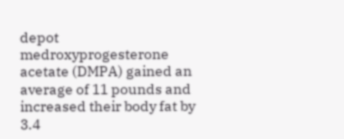depot medroxyprogesterone acetate (DMPA) gained an average of 11 pounds and increased their body fat by 3.4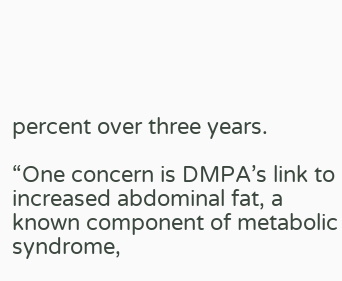percent over three years.

“One concern is DMPA’s link to increased abdominal fat, a known component of metabolic syndrome,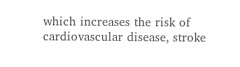which increases the risk of cardiovascular disease, stroke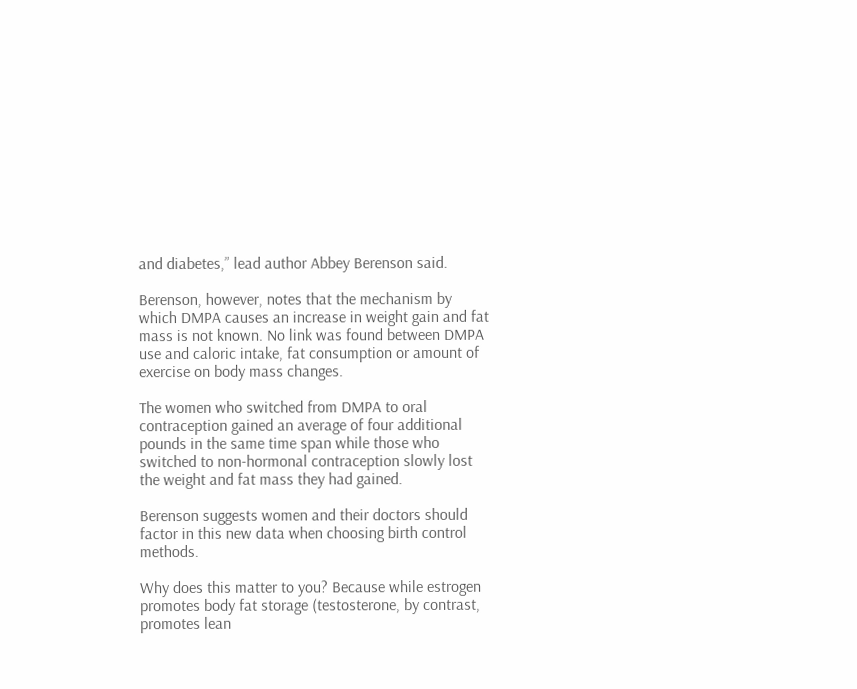and diabetes,” lead author Abbey Berenson said.

Berenson, however, notes that the mechanism by which DMPA causes an increase in weight gain and fat mass is not known. No link was found between DMPA use and caloric intake, fat consumption or amount of exercise on body mass changes.

The women who switched from DMPA to oral contraception gained an average of four additional pounds in the same time span while those who switched to non-hormonal contraception slowly lost the weight and fat mass they had gained.

Berenson suggests women and their doctors should factor in this new data when choosing birth control methods.

Why does this matter to you? Because while estrogen promotes body fat storage (testosterone, by contrast, promotes lean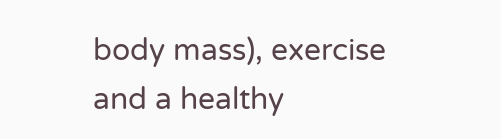body mass), exercise and a healthy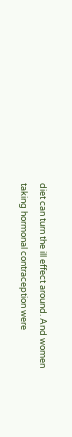diet can turn the ill effect around. And women taking hormonal contraception were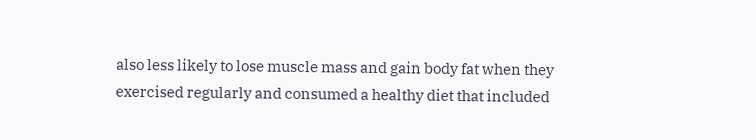also less likely to lose muscle mass and gain body fat when they exercised regularly and consumed a healthy diet that included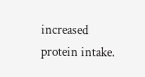increased protein intake.